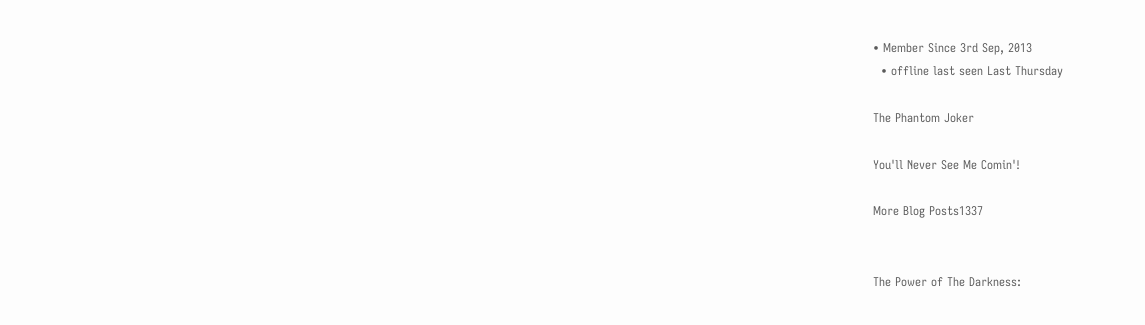• Member Since 3rd Sep, 2013
  • offline last seen Last Thursday

The Phantom Joker

You'll Never See Me Comin'!

More Blog Posts1337


The Power of The Darkness: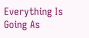Everything Is Going As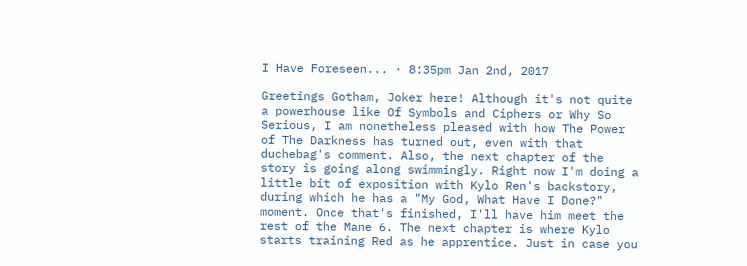I Have Foreseen... · 8:35pm Jan 2nd, 2017

Greetings Gotham, Joker here! Although it's not quite a powerhouse like Of Symbols and Ciphers or Why So Serious, I am nonetheless pleased with how The Power of The Darkness has turned out, even with that duchebag's comment. Also, the next chapter of the story is going along swimmingly. Right now I'm doing a little bit of exposition with Kylo Ren's backstory, during which he has a "My God, What Have I Done?" moment. Once that's finished, I'll have him meet the rest of the Mane 6. The next chapter is where Kylo starts training Red as he apprentice. Just in case you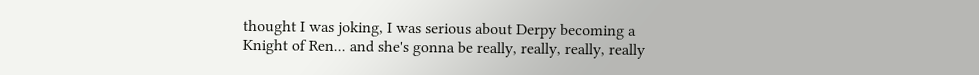thought I was joking, I was serious about Derpy becoming a Knight of Ren... and she's gonna be really, really, really, really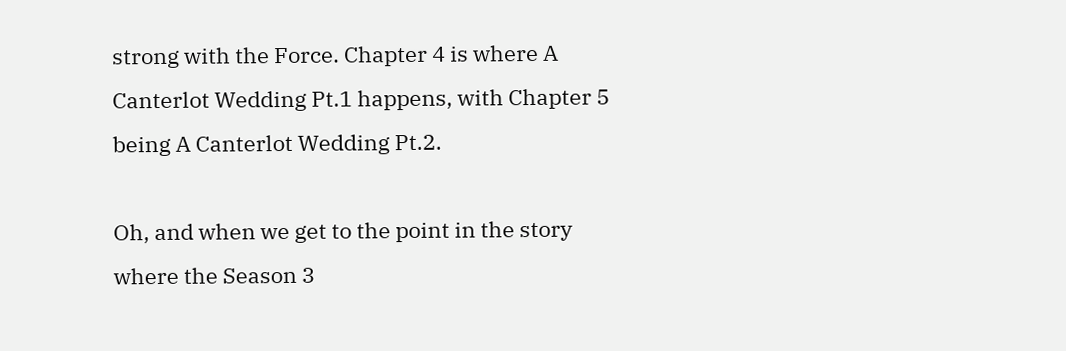strong with the Force. Chapter 4 is where A Canterlot Wedding Pt.1 happens, with Chapter 5 being A Canterlot Wedding Pt.2.

Oh, and when we get to the point in the story where the Season 3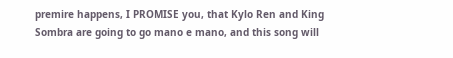premire happens, I PROMISE you, that Kylo Ren and King Sombra are going to go mano e mano, and this song will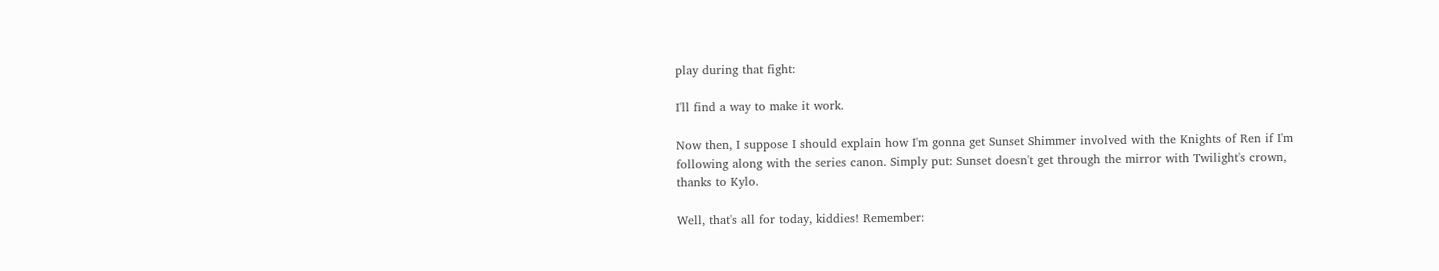play during that fight:

I'll find a way to make it work.

Now then, I suppose I should explain how I'm gonna get Sunset Shimmer involved with the Knights of Ren if I'm following along with the series canon. Simply put: Sunset doesn't get through the mirror with Twilight's crown, thanks to Kylo.

Well, that's all for today, kiddies! Remember: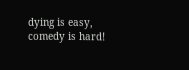dying is easy, comedy is hard!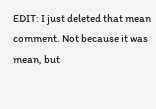EDIT: I just deleted that mean comment. Not because it was mean, but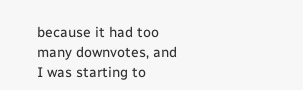because it had too many downvotes, and I was starting to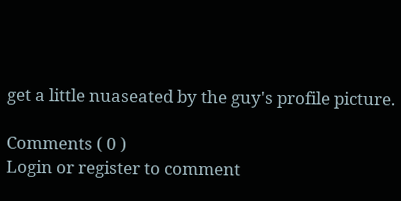get a little nuaseated by the guy's profile picture.

Comments ( 0 )
Login or register to comment